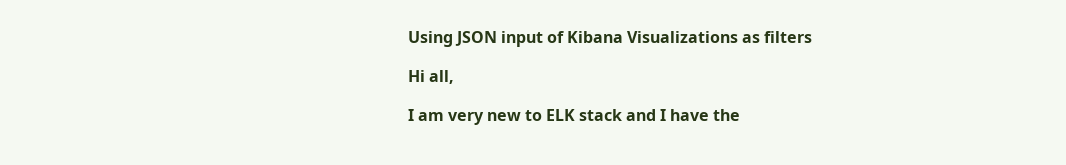Using JSON input of Kibana Visualizations as filters

Hi all,

I am very new to ELK stack and I have the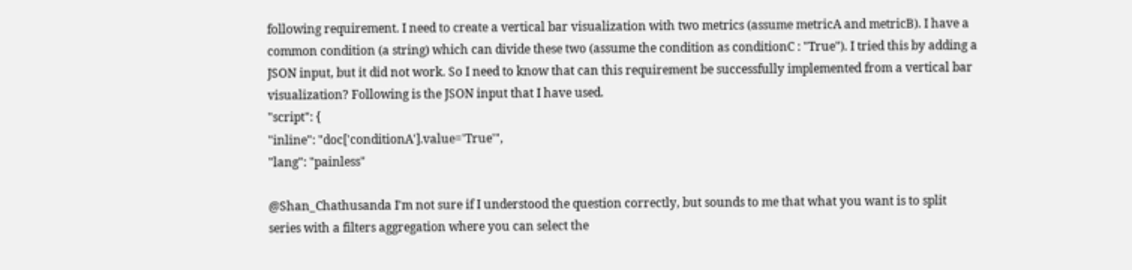following requirement. I need to create a vertical bar visualization with two metrics (assume metricA and metricB). I have a common condition (a string) which can divide these two (assume the condition as conditionC : "True"). I tried this by adding a JSON input, but it did not work. So I need to know that can this requirement be successfully implemented from a vertical bar visualization? Following is the JSON input that I have used.
"script": {
"inline": "doc['conditionA'].value='True'",
"lang": "painless"

@Shan_Chathusanda I'm not sure if I understood the question correctly, but sounds to me that what you want is to split series with a filters aggregation where you can select the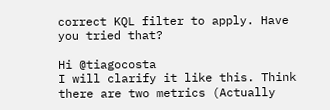correct KQL filter to apply. Have you tried that?

Hi @tiagocosta
I will clarify it like this. Think there are two metrics (Actually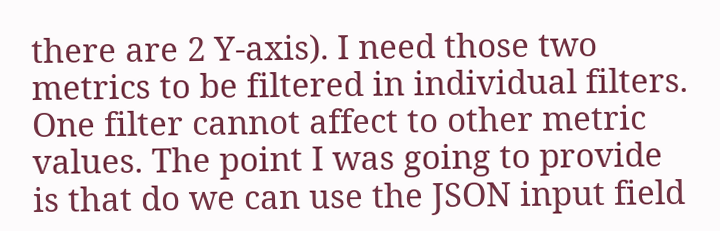there are 2 Y-axis). I need those two metrics to be filtered in individual filters. One filter cannot affect to other metric values. The point I was going to provide is that do we can use the JSON input field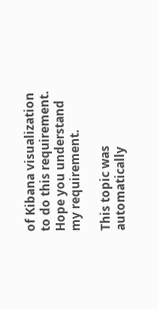of Kibana visualization to do this requirement. Hope you understand my requirement.

This topic was automatically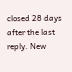closed 28 days after the last reply. New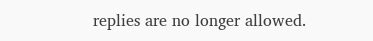replies are no longer allowed.